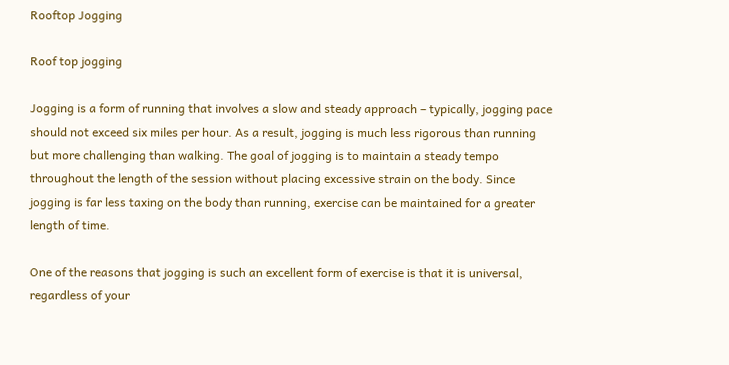Rooftop Jogging

Roof top jogging

Jogging is a form of running that involves a slow and steady approach – typically, jogging pace should not exceed six miles per hour. As a result, jogging is much less rigorous than running but more challenging than walking. The goal of jogging is to maintain a steady tempo throughout the length of the session without placing excessive strain on the body. Since jogging is far less taxing on the body than running, exercise can be maintained for a greater length of time.

One of the reasons that jogging is such an excellent form of exercise is that it is universal, regardless of your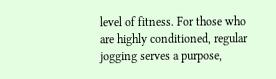level of fitness. For those who are highly conditioned, regular jogging serves a purpose,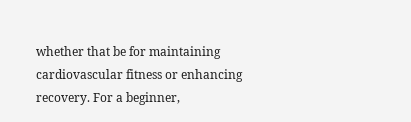whether that be for maintaining cardiovascular fitness or enhancing recovery. For a beginner,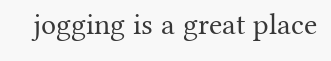jogging is a great place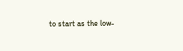to start as the low-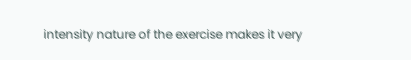intensity nature of the exercise makes it very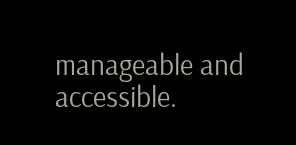manageable and accessible.